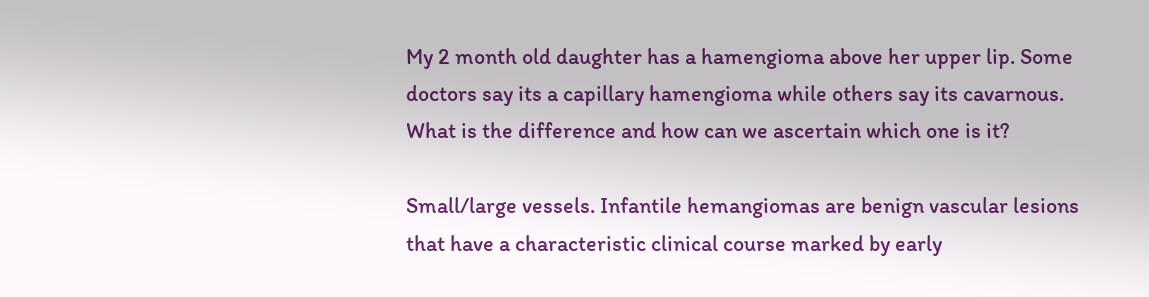My 2 month old daughter has a hamengioma above her upper lip. Some doctors say its a capillary hamengioma while others say its cavarnous. What is the difference and how can we ascertain which one is it?

Small/large vessels. Infantile hemangiomas are benign vascular lesions that have a characteristic clinical course marked by early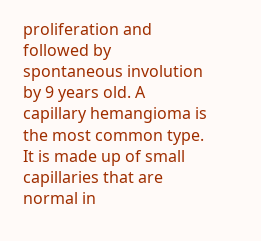proliferation and followed by spontaneous involution by 9 years old. A capillary hemangioma is the most common type. It is made up of small capillaries that are normal in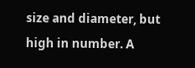size and diameter, but high in number. A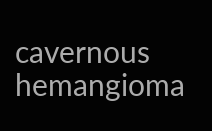cavernous hemangioma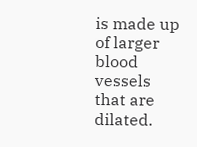is made up of larger blood vessels that are dilated.